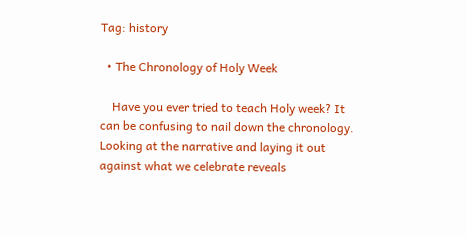Tag: history

  • The Chronology of Holy Week

    Have you ever tried to teach Holy week? It can be confusing to nail down the chronology. Looking at the narrative and laying it out against what we celebrate reveals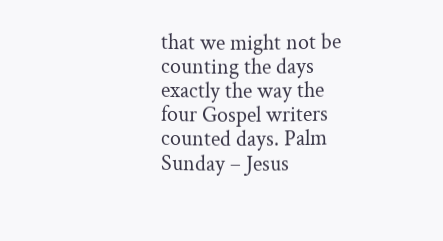that we might not be counting the days exactly the way the four Gospel writers counted days. Palm Sunday – Jesus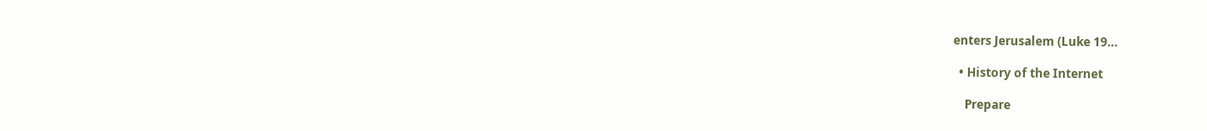enters Jerusalem (Luke 19…

  • History of the Internet

    Prepare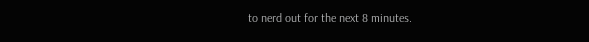to nerd out for the next 8 minutes.